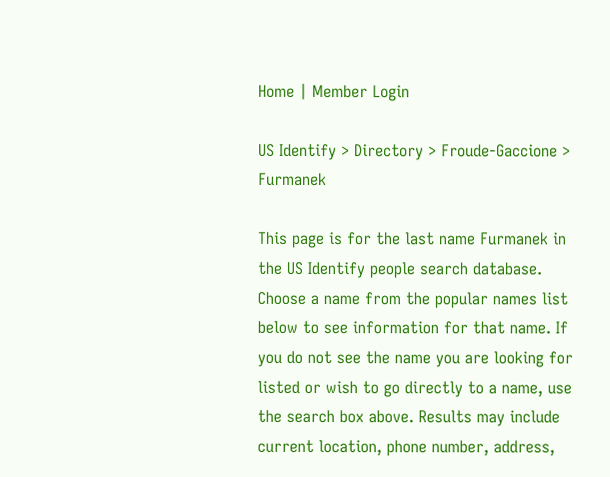Home | Member Login

US Identify > Directory > Froude-Gaccione > Furmanek

This page is for the last name Furmanek in the US Identify people search database. Choose a name from the popular names list below to see information for that name. If you do not see the name you are looking for listed or wish to go directly to a name, use the search box above. Results may include current location, phone number, address,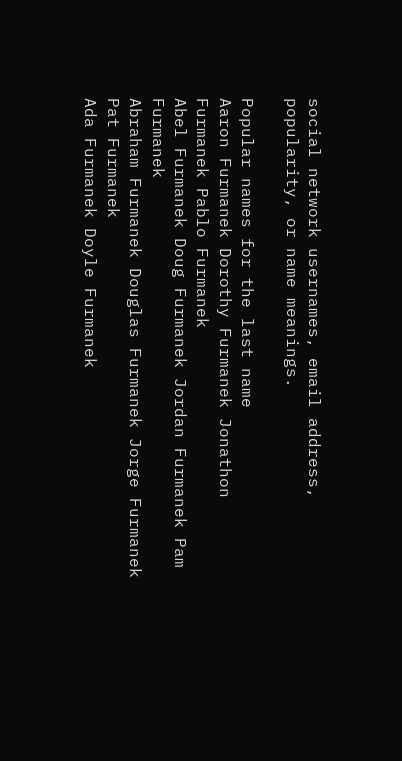social network usernames, email address, popularity, or name meanings.

Popular names for the last name
Aaron Furmanek Dorothy Furmanek Jonathon Furmanek Pablo Furmanek
Abel Furmanek Doug Furmanek Jordan Furmanek Pam Furmanek
Abraham Furmanek Douglas Furmanek Jorge Furmanek Pat Furmanek
Ada Furmanek Doyle Furmanek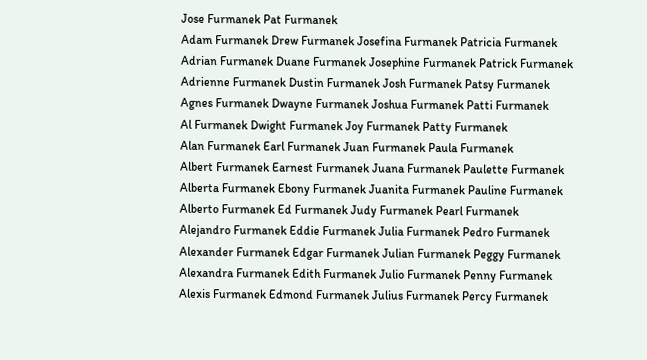Jose Furmanek Pat Furmanek
Adam Furmanek Drew Furmanek Josefina Furmanek Patricia Furmanek
Adrian Furmanek Duane Furmanek Josephine Furmanek Patrick Furmanek
Adrienne Furmanek Dustin Furmanek Josh Furmanek Patsy Furmanek
Agnes Furmanek Dwayne Furmanek Joshua Furmanek Patti Furmanek
Al Furmanek Dwight Furmanek Joy Furmanek Patty Furmanek
Alan Furmanek Earl Furmanek Juan Furmanek Paula Furmanek
Albert Furmanek Earnest Furmanek Juana Furmanek Paulette Furmanek
Alberta Furmanek Ebony Furmanek Juanita Furmanek Pauline Furmanek
Alberto Furmanek Ed Furmanek Judy Furmanek Pearl Furmanek
Alejandro Furmanek Eddie Furmanek Julia Furmanek Pedro Furmanek
Alexander Furmanek Edgar Furmanek Julian Furmanek Peggy Furmanek
Alexandra Furmanek Edith Furmanek Julio Furmanek Penny Furmanek
Alexis Furmanek Edmond Furmanek Julius Furmanek Percy Furmanek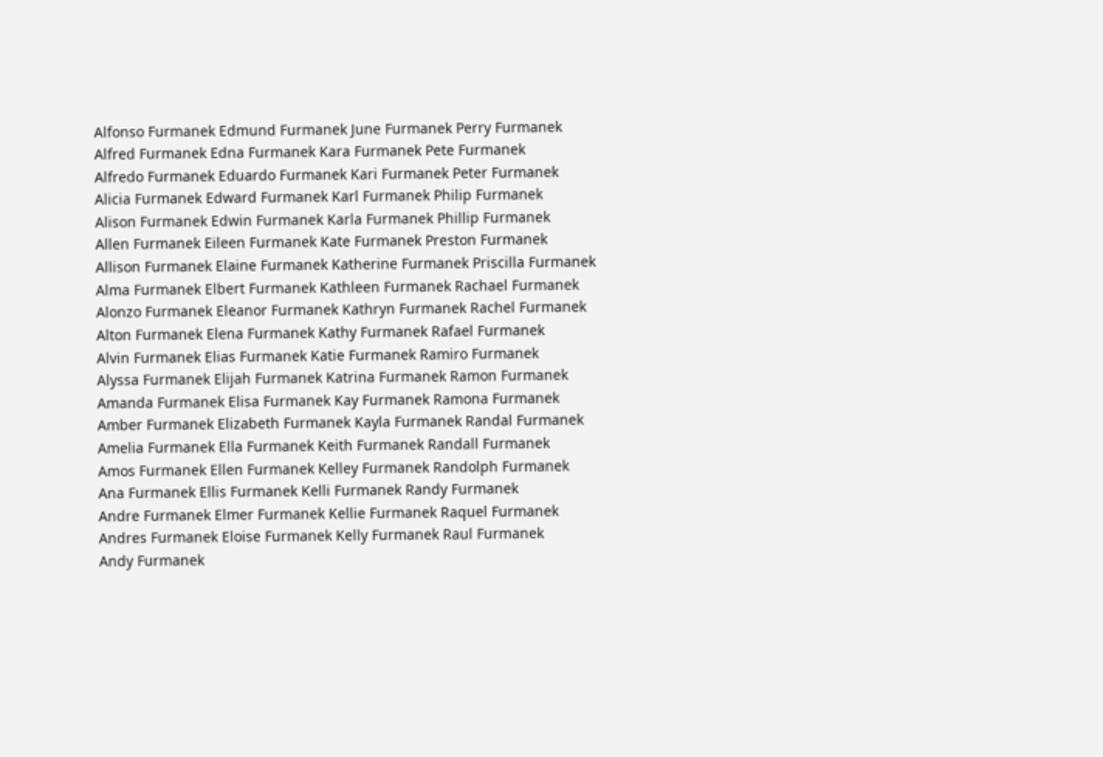Alfonso Furmanek Edmund Furmanek June Furmanek Perry Furmanek
Alfred Furmanek Edna Furmanek Kara Furmanek Pete Furmanek
Alfredo Furmanek Eduardo Furmanek Kari Furmanek Peter Furmanek
Alicia Furmanek Edward Furmanek Karl Furmanek Philip Furmanek
Alison Furmanek Edwin Furmanek Karla Furmanek Phillip Furmanek
Allen Furmanek Eileen Furmanek Kate Furmanek Preston Furmanek
Allison Furmanek Elaine Furmanek Katherine Furmanek Priscilla Furmanek
Alma Furmanek Elbert Furmanek Kathleen Furmanek Rachael Furmanek
Alonzo Furmanek Eleanor Furmanek Kathryn Furmanek Rachel Furmanek
Alton Furmanek Elena Furmanek Kathy Furmanek Rafael Furmanek
Alvin Furmanek Elias Furmanek Katie Furmanek Ramiro Furmanek
Alyssa Furmanek Elijah Furmanek Katrina Furmanek Ramon Furmanek
Amanda Furmanek Elisa Furmanek Kay Furmanek Ramona Furmanek
Amber Furmanek Elizabeth Furmanek Kayla Furmanek Randal Furmanek
Amelia Furmanek Ella Furmanek Keith Furmanek Randall Furmanek
Amos Furmanek Ellen Furmanek Kelley Furmanek Randolph Furmanek
Ana Furmanek Ellis Furmanek Kelli Furmanek Randy Furmanek
Andre Furmanek Elmer Furmanek Kellie Furmanek Raquel Furmanek
Andres Furmanek Eloise Furmanek Kelly Furmanek Raul Furmanek
Andy Furmanek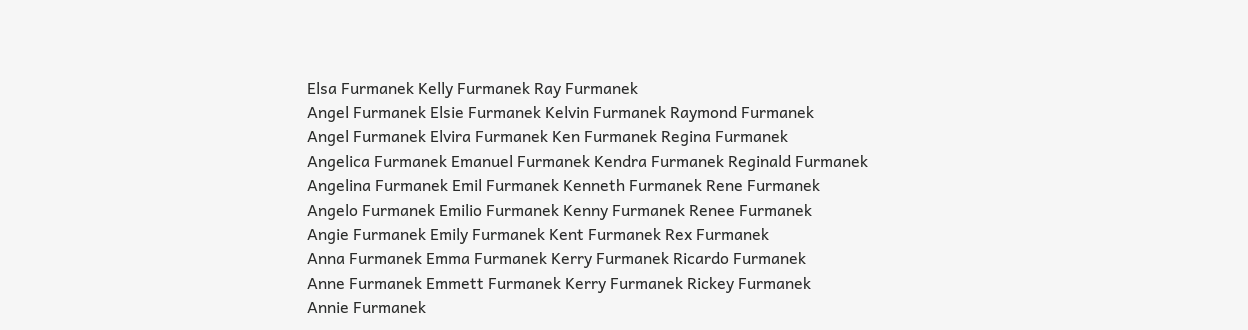Elsa Furmanek Kelly Furmanek Ray Furmanek
Angel Furmanek Elsie Furmanek Kelvin Furmanek Raymond Furmanek
Angel Furmanek Elvira Furmanek Ken Furmanek Regina Furmanek
Angelica Furmanek Emanuel Furmanek Kendra Furmanek Reginald Furmanek
Angelina Furmanek Emil Furmanek Kenneth Furmanek Rene Furmanek
Angelo Furmanek Emilio Furmanek Kenny Furmanek Renee Furmanek
Angie Furmanek Emily Furmanek Kent Furmanek Rex Furmanek
Anna Furmanek Emma Furmanek Kerry Furmanek Ricardo Furmanek
Anne Furmanek Emmett Furmanek Kerry Furmanek Rickey Furmanek
Annie Furmanek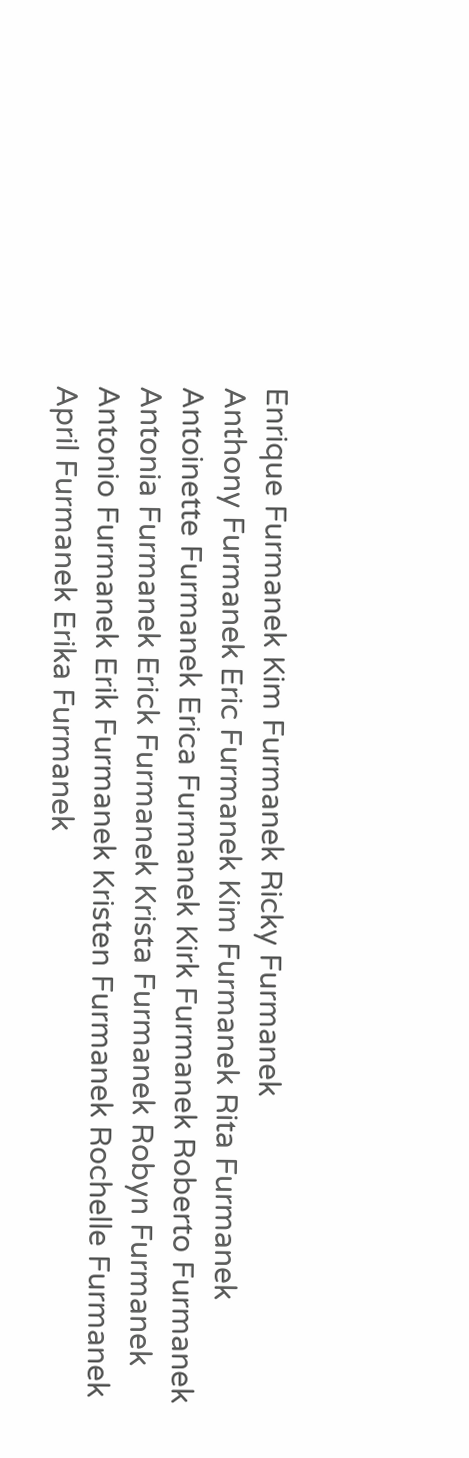Enrique Furmanek Kim Furmanek Ricky Furmanek
Anthony Furmanek Eric Furmanek Kim Furmanek Rita Furmanek
Antoinette Furmanek Erica Furmanek Kirk Furmanek Roberto Furmanek
Antonia Furmanek Erick Furmanek Krista Furmanek Robyn Furmanek
Antonio Furmanek Erik Furmanek Kristen Furmanek Rochelle Furmanek
April Furmanek Erika Furmanek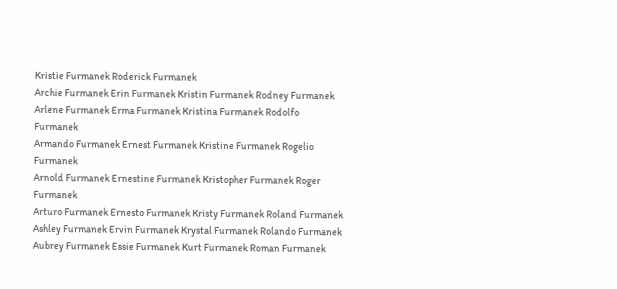Kristie Furmanek Roderick Furmanek
Archie Furmanek Erin Furmanek Kristin Furmanek Rodney Furmanek
Arlene Furmanek Erma Furmanek Kristina Furmanek Rodolfo Furmanek
Armando Furmanek Ernest Furmanek Kristine Furmanek Rogelio Furmanek
Arnold Furmanek Ernestine Furmanek Kristopher Furmanek Roger Furmanek
Arturo Furmanek Ernesto Furmanek Kristy Furmanek Roland Furmanek
Ashley Furmanek Ervin Furmanek Krystal Furmanek Rolando Furmanek
Aubrey Furmanek Essie Furmanek Kurt Furmanek Roman Furmanek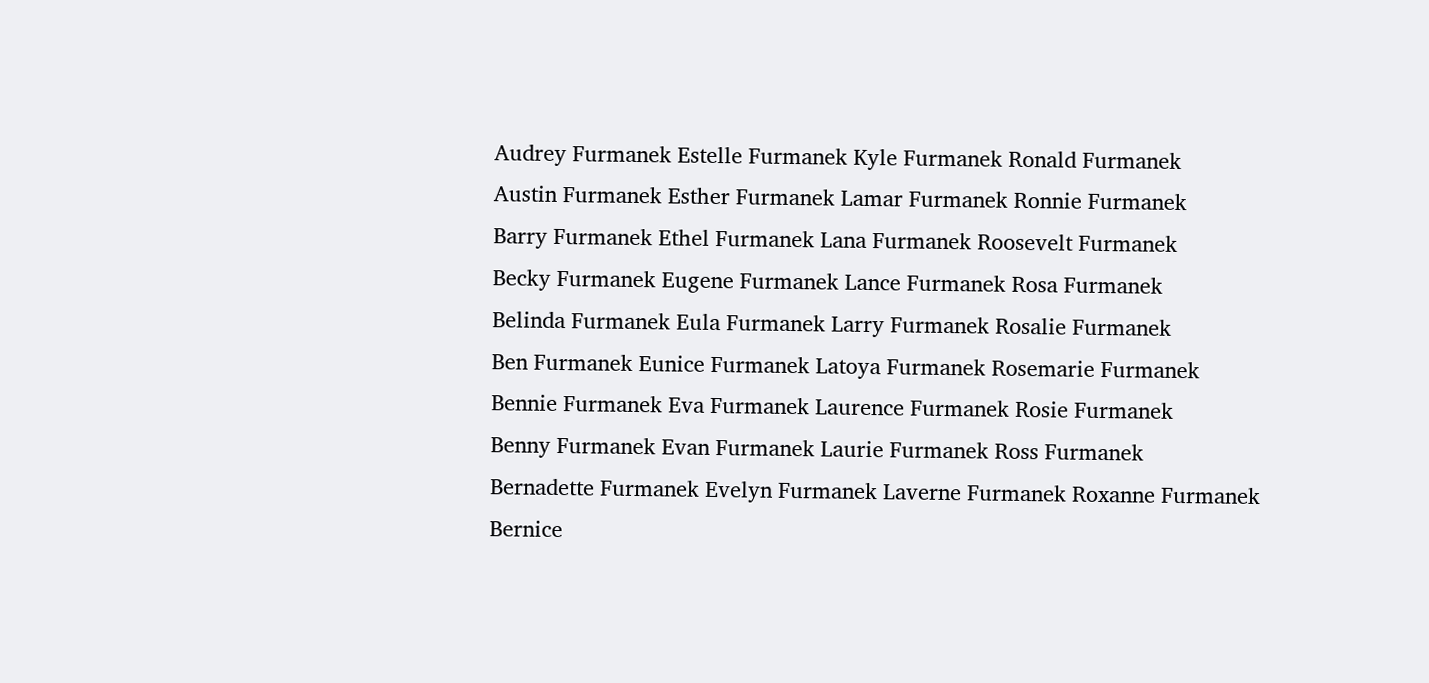Audrey Furmanek Estelle Furmanek Kyle Furmanek Ronald Furmanek
Austin Furmanek Esther Furmanek Lamar Furmanek Ronnie Furmanek
Barry Furmanek Ethel Furmanek Lana Furmanek Roosevelt Furmanek
Becky Furmanek Eugene Furmanek Lance Furmanek Rosa Furmanek
Belinda Furmanek Eula Furmanek Larry Furmanek Rosalie Furmanek
Ben Furmanek Eunice Furmanek Latoya Furmanek Rosemarie Furmanek
Bennie Furmanek Eva Furmanek Laurence Furmanek Rosie Furmanek
Benny Furmanek Evan Furmanek Laurie Furmanek Ross Furmanek
Bernadette Furmanek Evelyn Furmanek Laverne Furmanek Roxanne Furmanek
Bernice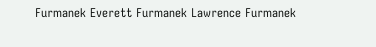Furmanek Everett Furmanek Lawrence Furmanek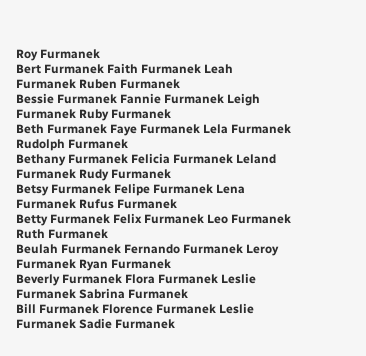Roy Furmanek
Bert Furmanek Faith Furmanek Leah Furmanek Ruben Furmanek
Bessie Furmanek Fannie Furmanek Leigh Furmanek Ruby Furmanek
Beth Furmanek Faye Furmanek Lela Furmanek Rudolph Furmanek
Bethany Furmanek Felicia Furmanek Leland Furmanek Rudy Furmanek
Betsy Furmanek Felipe Furmanek Lena Furmanek Rufus Furmanek
Betty Furmanek Felix Furmanek Leo Furmanek Ruth Furmanek
Beulah Furmanek Fernando Furmanek Leroy Furmanek Ryan Furmanek
Beverly Furmanek Flora Furmanek Leslie Furmanek Sabrina Furmanek
Bill Furmanek Florence Furmanek Leslie Furmanek Sadie Furmanek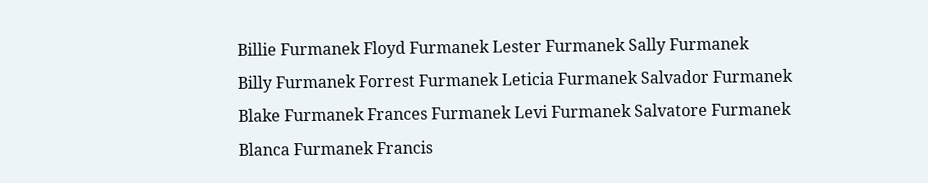Billie Furmanek Floyd Furmanek Lester Furmanek Sally Furmanek
Billy Furmanek Forrest Furmanek Leticia Furmanek Salvador Furmanek
Blake Furmanek Frances Furmanek Levi Furmanek Salvatore Furmanek
Blanca Furmanek Francis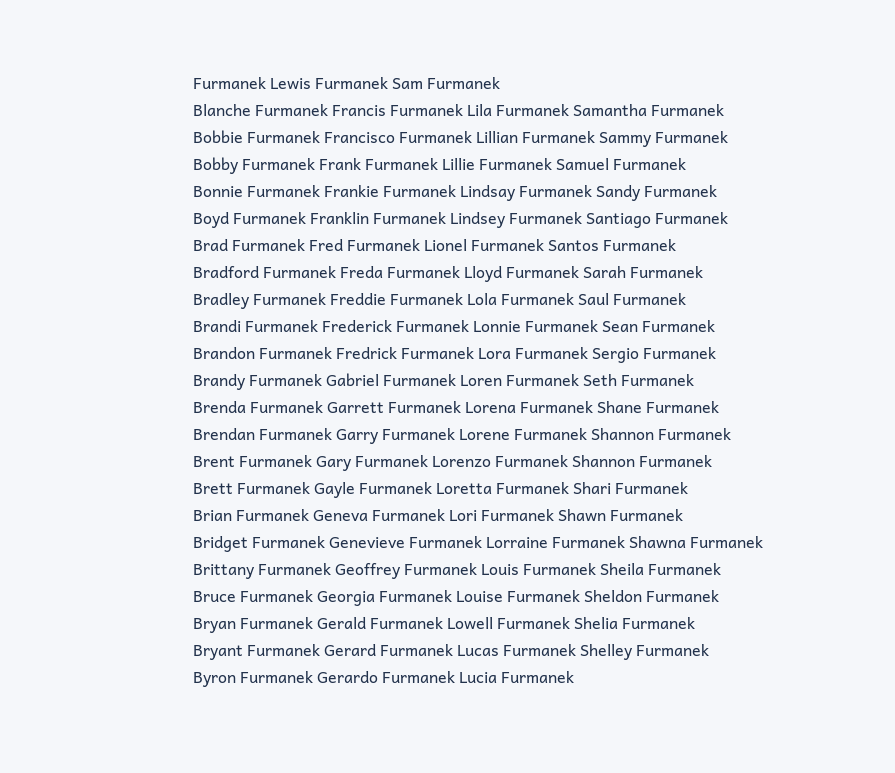Furmanek Lewis Furmanek Sam Furmanek
Blanche Furmanek Francis Furmanek Lila Furmanek Samantha Furmanek
Bobbie Furmanek Francisco Furmanek Lillian Furmanek Sammy Furmanek
Bobby Furmanek Frank Furmanek Lillie Furmanek Samuel Furmanek
Bonnie Furmanek Frankie Furmanek Lindsay Furmanek Sandy Furmanek
Boyd Furmanek Franklin Furmanek Lindsey Furmanek Santiago Furmanek
Brad Furmanek Fred Furmanek Lionel Furmanek Santos Furmanek
Bradford Furmanek Freda Furmanek Lloyd Furmanek Sarah Furmanek
Bradley Furmanek Freddie Furmanek Lola Furmanek Saul Furmanek
Brandi Furmanek Frederick Furmanek Lonnie Furmanek Sean Furmanek
Brandon Furmanek Fredrick Furmanek Lora Furmanek Sergio Furmanek
Brandy Furmanek Gabriel Furmanek Loren Furmanek Seth Furmanek
Brenda Furmanek Garrett Furmanek Lorena Furmanek Shane Furmanek
Brendan Furmanek Garry Furmanek Lorene Furmanek Shannon Furmanek
Brent Furmanek Gary Furmanek Lorenzo Furmanek Shannon Furmanek
Brett Furmanek Gayle Furmanek Loretta Furmanek Shari Furmanek
Brian Furmanek Geneva Furmanek Lori Furmanek Shawn Furmanek
Bridget Furmanek Genevieve Furmanek Lorraine Furmanek Shawna Furmanek
Brittany Furmanek Geoffrey Furmanek Louis Furmanek Sheila Furmanek
Bruce Furmanek Georgia Furmanek Louise Furmanek Sheldon Furmanek
Bryan Furmanek Gerald Furmanek Lowell Furmanek Shelia Furmanek
Bryant Furmanek Gerard Furmanek Lucas Furmanek Shelley Furmanek
Byron Furmanek Gerardo Furmanek Lucia Furmanek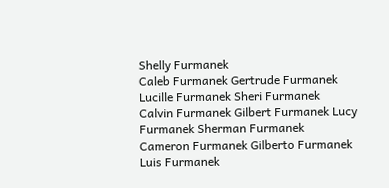Shelly Furmanek
Caleb Furmanek Gertrude Furmanek Lucille Furmanek Sheri Furmanek
Calvin Furmanek Gilbert Furmanek Lucy Furmanek Sherman Furmanek
Cameron Furmanek Gilberto Furmanek Luis Furmanek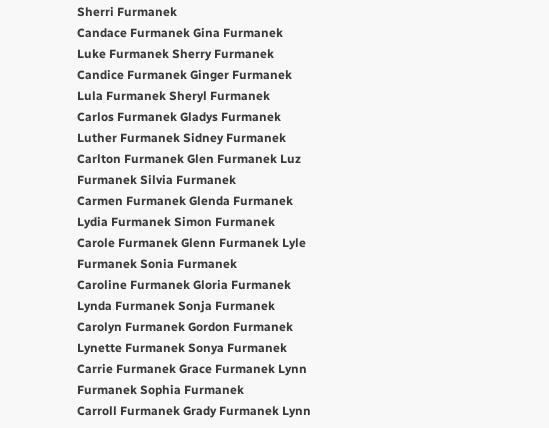Sherri Furmanek
Candace Furmanek Gina Furmanek Luke Furmanek Sherry Furmanek
Candice Furmanek Ginger Furmanek Lula Furmanek Sheryl Furmanek
Carlos Furmanek Gladys Furmanek Luther Furmanek Sidney Furmanek
Carlton Furmanek Glen Furmanek Luz Furmanek Silvia Furmanek
Carmen Furmanek Glenda Furmanek Lydia Furmanek Simon Furmanek
Carole Furmanek Glenn Furmanek Lyle Furmanek Sonia Furmanek
Caroline Furmanek Gloria Furmanek Lynda Furmanek Sonja Furmanek
Carolyn Furmanek Gordon Furmanek Lynette Furmanek Sonya Furmanek
Carrie Furmanek Grace Furmanek Lynn Furmanek Sophia Furmanek
Carroll Furmanek Grady Furmanek Lynn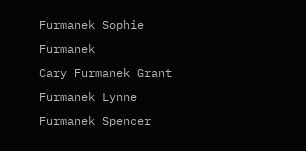Furmanek Sophie Furmanek
Cary Furmanek Grant Furmanek Lynne Furmanek Spencer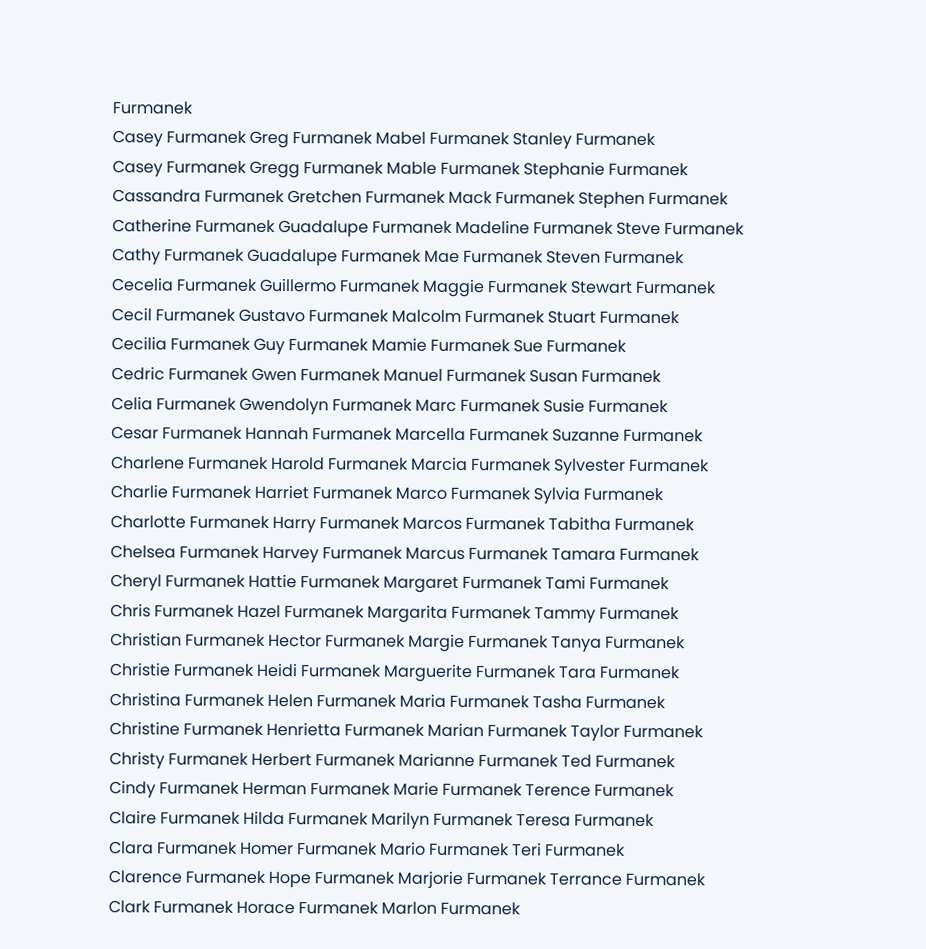Furmanek
Casey Furmanek Greg Furmanek Mabel Furmanek Stanley Furmanek
Casey Furmanek Gregg Furmanek Mable Furmanek Stephanie Furmanek
Cassandra Furmanek Gretchen Furmanek Mack Furmanek Stephen Furmanek
Catherine Furmanek Guadalupe Furmanek Madeline Furmanek Steve Furmanek
Cathy Furmanek Guadalupe Furmanek Mae Furmanek Steven Furmanek
Cecelia Furmanek Guillermo Furmanek Maggie Furmanek Stewart Furmanek
Cecil Furmanek Gustavo Furmanek Malcolm Furmanek Stuart Furmanek
Cecilia Furmanek Guy Furmanek Mamie Furmanek Sue Furmanek
Cedric Furmanek Gwen Furmanek Manuel Furmanek Susan Furmanek
Celia Furmanek Gwendolyn Furmanek Marc Furmanek Susie Furmanek
Cesar Furmanek Hannah Furmanek Marcella Furmanek Suzanne Furmanek
Charlene Furmanek Harold Furmanek Marcia Furmanek Sylvester Furmanek
Charlie Furmanek Harriet Furmanek Marco Furmanek Sylvia Furmanek
Charlotte Furmanek Harry Furmanek Marcos Furmanek Tabitha Furmanek
Chelsea Furmanek Harvey Furmanek Marcus Furmanek Tamara Furmanek
Cheryl Furmanek Hattie Furmanek Margaret Furmanek Tami Furmanek
Chris Furmanek Hazel Furmanek Margarita Furmanek Tammy Furmanek
Christian Furmanek Hector Furmanek Margie Furmanek Tanya Furmanek
Christie Furmanek Heidi Furmanek Marguerite Furmanek Tara Furmanek
Christina Furmanek Helen Furmanek Maria Furmanek Tasha Furmanek
Christine Furmanek Henrietta Furmanek Marian Furmanek Taylor Furmanek
Christy Furmanek Herbert Furmanek Marianne Furmanek Ted Furmanek
Cindy Furmanek Herman Furmanek Marie Furmanek Terence Furmanek
Claire Furmanek Hilda Furmanek Marilyn Furmanek Teresa Furmanek
Clara Furmanek Homer Furmanek Mario Furmanek Teri Furmanek
Clarence Furmanek Hope Furmanek Marjorie Furmanek Terrance Furmanek
Clark Furmanek Horace Furmanek Marlon Furmanek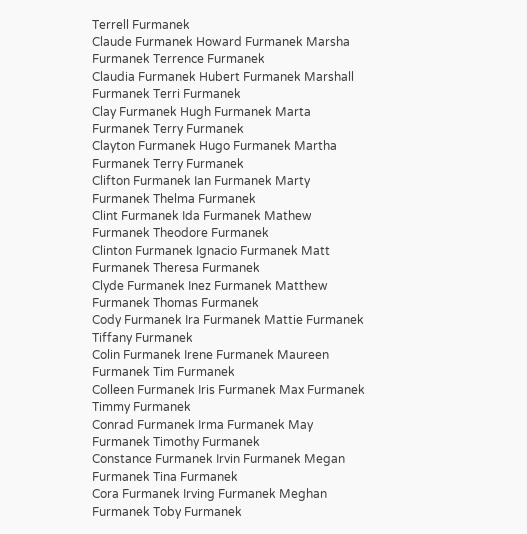Terrell Furmanek
Claude Furmanek Howard Furmanek Marsha Furmanek Terrence Furmanek
Claudia Furmanek Hubert Furmanek Marshall Furmanek Terri Furmanek
Clay Furmanek Hugh Furmanek Marta Furmanek Terry Furmanek
Clayton Furmanek Hugo Furmanek Martha Furmanek Terry Furmanek
Clifton Furmanek Ian Furmanek Marty Furmanek Thelma Furmanek
Clint Furmanek Ida Furmanek Mathew Furmanek Theodore Furmanek
Clinton Furmanek Ignacio Furmanek Matt Furmanek Theresa Furmanek
Clyde Furmanek Inez Furmanek Matthew Furmanek Thomas Furmanek
Cody Furmanek Ira Furmanek Mattie Furmanek Tiffany Furmanek
Colin Furmanek Irene Furmanek Maureen Furmanek Tim Furmanek
Colleen Furmanek Iris Furmanek Max Furmanek Timmy Furmanek
Conrad Furmanek Irma Furmanek May Furmanek Timothy Furmanek
Constance Furmanek Irvin Furmanek Megan Furmanek Tina Furmanek
Cora Furmanek Irving Furmanek Meghan Furmanek Toby Furmanek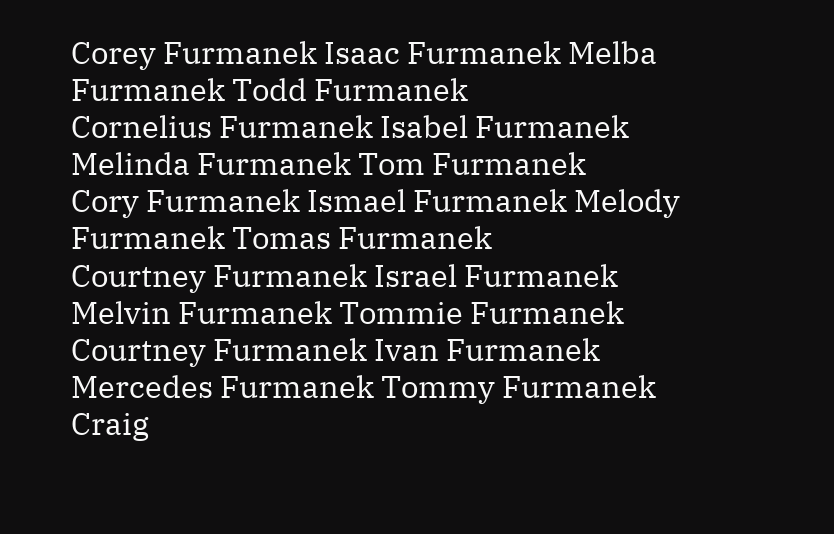Corey Furmanek Isaac Furmanek Melba Furmanek Todd Furmanek
Cornelius Furmanek Isabel Furmanek Melinda Furmanek Tom Furmanek
Cory Furmanek Ismael Furmanek Melody Furmanek Tomas Furmanek
Courtney Furmanek Israel Furmanek Melvin Furmanek Tommie Furmanek
Courtney Furmanek Ivan Furmanek Mercedes Furmanek Tommy Furmanek
Craig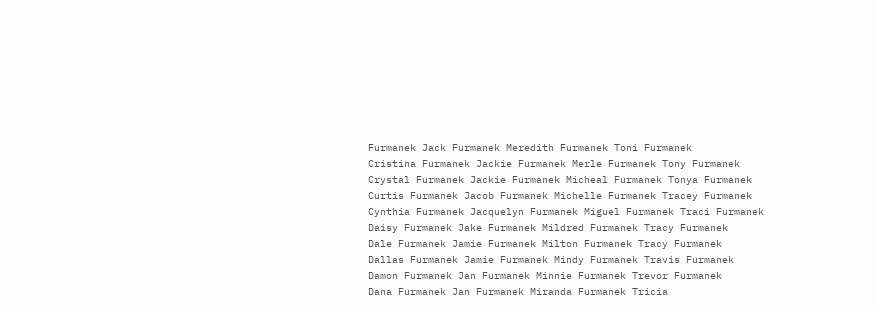Furmanek Jack Furmanek Meredith Furmanek Toni Furmanek
Cristina Furmanek Jackie Furmanek Merle Furmanek Tony Furmanek
Crystal Furmanek Jackie Furmanek Micheal Furmanek Tonya Furmanek
Curtis Furmanek Jacob Furmanek Michelle Furmanek Tracey Furmanek
Cynthia Furmanek Jacquelyn Furmanek Miguel Furmanek Traci Furmanek
Daisy Furmanek Jake Furmanek Mildred Furmanek Tracy Furmanek
Dale Furmanek Jamie Furmanek Milton Furmanek Tracy Furmanek
Dallas Furmanek Jamie Furmanek Mindy Furmanek Travis Furmanek
Damon Furmanek Jan Furmanek Minnie Furmanek Trevor Furmanek
Dana Furmanek Jan Furmanek Miranda Furmanek Tricia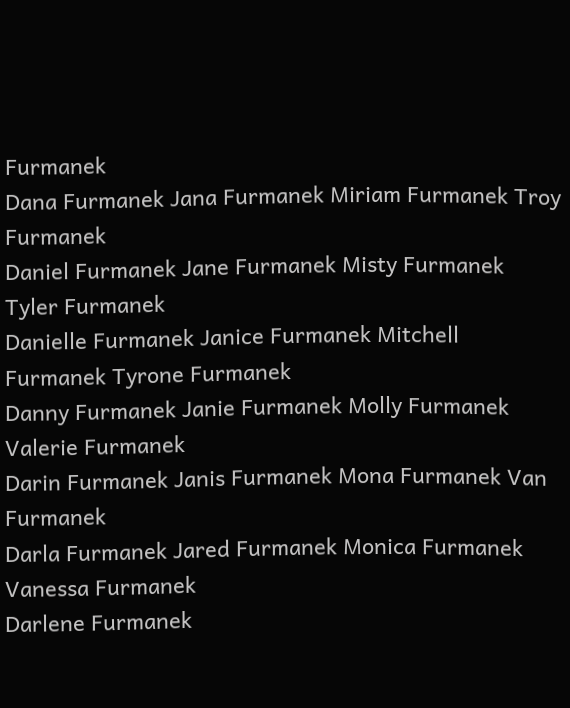Furmanek
Dana Furmanek Jana Furmanek Miriam Furmanek Troy Furmanek
Daniel Furmanek Jane Furmanek Misty Furmanek Tyler Furmanek
Danielle Furmanek Janice Furmanek Mitchell Furmanek Tyrone Furmanek
Danny Furmanek Janie Furmanek Molly Furmanek Valerie Furmanek
Darin Furmanek Janis Furmanek Mona Furmanek Van Furmanek
Darla Furmanek Jared Furmanek Monica Furmanek Vanessa Furmanek
Darlene Furmanek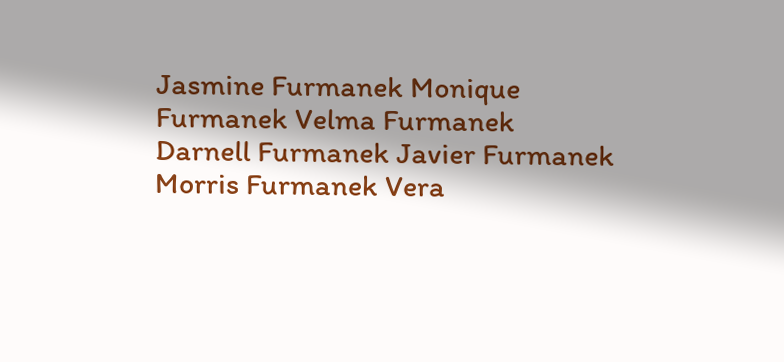Jasmine Furmanek Monique Furmanek Velma Furmanek
Darnell Furmanek Javier Furmanek Morris Furmanek Vera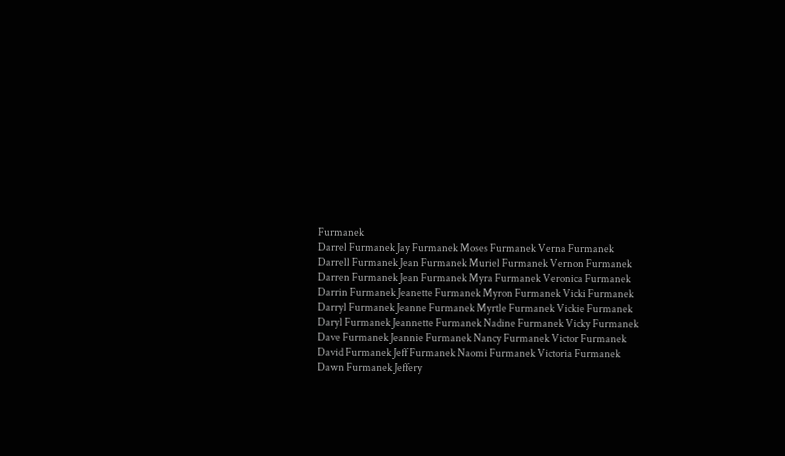Furmanek
Darrel Furmanek Jay Furmanek Moses Furmanek Verna Furmanek
Darrell Furmanek Jean Furmanek Muriel Furmanek Vernon Furmanek
Darren Furmanek Jean Furmanek Myra Furmanek Veronica Furmanek
Darrin Furmanek Jeanette Furmanek Myron Furmanek Vicki Furmanek
Darryl Furmanek Jeanne Furmanek Myrtle Furmanek Vickie Furmanek
Daryl Furmanek Jeannette Furmanek Nadine Furmanek Vicky Furmanek
Dave Furmanek Jeannie Furmanek Nancy Furmanek Victor Furmanek
David Furmanek Jeff Furmanek Naomi Furmanek Victoria Furmanek
Dawn Furmanek Jeffery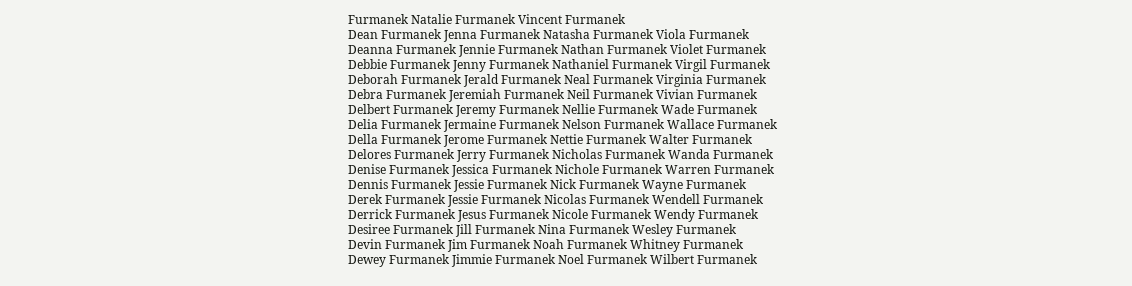Furmanek Natalie Furmanek Vincent Furmanek
Dean Furmanek Jenna Furmanek Natasha Furmanek Viola Furmanek
Deanna Furmanek Jennie Furmanek Nathan Furmanek Violet Furmanek
Debbie Furmanek Jenny Furmanek Nathaniel Furmanek Virgil Furmanek
Deborah Furmanek Jerald Furmanek Neal Furmanek Virginia Furmanek
Debra Furmanek Jeremiah Furmanek Neil Furmanek Vivian Furmanek
Delbert Furmanek Jeremy Furmanek Nellie Furmanek Wade Furmanek
Delia Furmanek Jermaine Furmanek Nelson Furmanek Wallace Furmanek
Della Furmanek Jerome Furmanek Nettie Furmanek Walter Furmanek
Delores Furmanek Jerry Furmanek Nicholas Furmanek Wanda Furmanek
Denise Furmanek Jessica Furmanek Nichole Furmanek Warren Furmanek
Dennis Furmanek Jessie Furmanek Nick Furmanek Wayne Furmanek
Derek Furmanek Jessie Furmanek Nicolas Furmanek Wendell Furmanek
Derrick Furmanek Jesus Furmanek Nicole Furmanek Wendy Furmanek
Desiree Furmanek Jill Furmanek Nina Furmanek Wesley Furmanek
Devin Furmanek Jim Furmanek Noah Furmanek Whitney Furmanek
Dewey Furmanek Jimmie Furmanek Noel Furmanek Wilbert Furmanek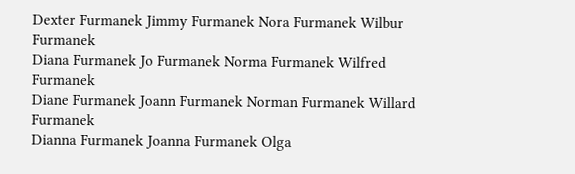Dexter Furmanek Jimmy Furmanek Nora Furmanek Wilbur Furmanek
Diana Furmanek Jo Furmanek Norma Furmanek Wilfred Furmanek
Diane Furmanek Joann Furmanek Norman Furmanek Willard Furmanek
Dianna Furmanek Joanna Furmanek Olga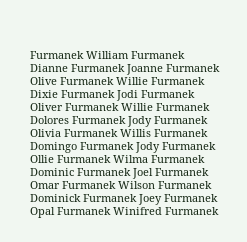Furmanek William Furmanek
Dianne Furmanek Joanne Furmanek Olive Furmanek Willie Furmanek
Dixie Furmanek Jodi Furmanek Oliver Furmanek Willie Furmanek
Dolores Furmanek Jody Furmanek Olivia Furmanek Willis Furmanek
Domingo Furmanek Jody Furmanek Ollie Furmanek Wilma Furmanek
Dominic Furmanek Joel Furmanek Omar Furmanek Wilson Furmanek
Dominick Furmanek Joey Furmanek Opal Furmanek Winifred Furmanek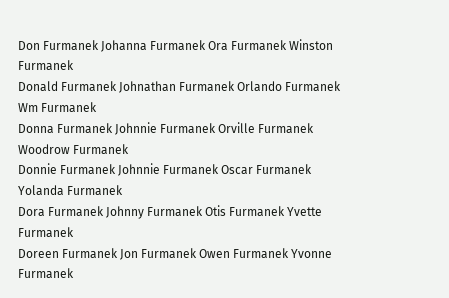Don Furmanek Johanna Furmanek Ora Furmanek Winston Furmanek
Donald Furmanek Johnathan Furmanek Orlando Furmanek Wm Furmanek
Donna Furmanek Johnnie Furmanek Orville Furmanek Woodrow Furmanek
Donnie Furmanek Johnnie Furmanek Oscar Furmanek Yolanda Furmanek
Dora Furmanek Johnny Furmanek Otis Furmanek Yvette Furmanek
Doreen Furmanek Jon Furmanek Owen Furmanek Yvonne Furmanek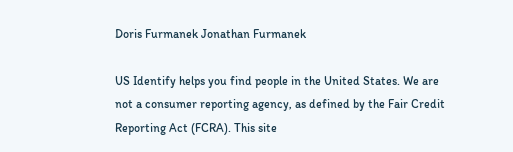Doris Furmanek Jonathan Furmanek

US Identify helps you find people in the United States. We are not a consumer reporting agency, as defined by the Fair Credit Reporting Act (FCRA). This site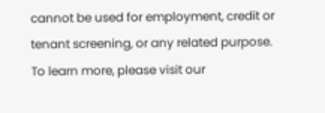cannot be used for employment, credit or tenant screening, or any related purpose. To learn more, please visit our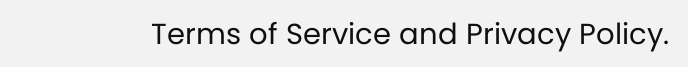Terms of Service and Privacy Policy.